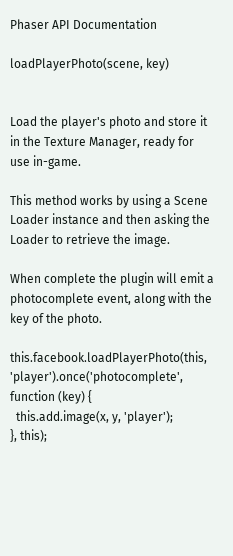Phaser API Documentation

loadPlayerPhoto(scene, key)


Load the player's photo and store it in the Texture Manager, ready for use in-game.

This method works by using a Scene Loader instance and then asking the Loader to retrieve the image.

When complete the plugin will emit a photocomplete event, along with the key of the photo.

this.facebook.loadPlayerPhoto(this, 'player').once('photocomplete', function (key) {
  this.add.image(x, y, 'player');
}, this);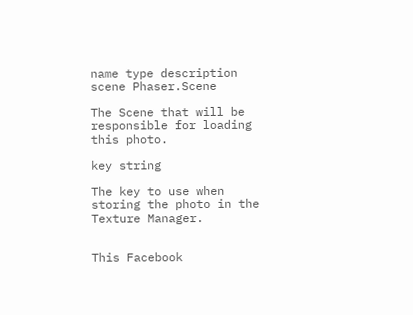name type description
scene Phaser.Scene

The Scene that will be responsible for loading this photo.

key string

The key to use when storing the photo in the Texture Manager.


This Facebook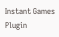Instant Games Plugin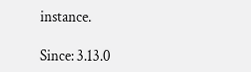instance.

Since: 3.13.0